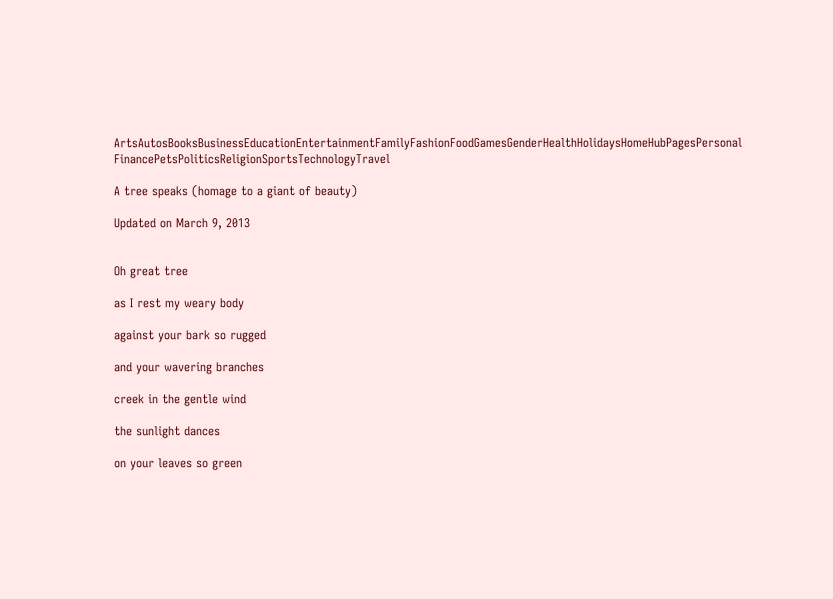ArtsAutosBooksBusinessEducationEntertainmentFamilyFashionFoodGamesGenderHealthHolidaysHomeHubPagesPersonal FinancePetsPoliticsReligionSportsTechnologyTravel

A tree speaks (homage to a giant of beauty)

Updated on March 9, 2013


Oh great tree

as I rest my weary body

against your bark so rugged

and your wavering branches

creek in the gentle wind

the sunlight dances

on your leaves so green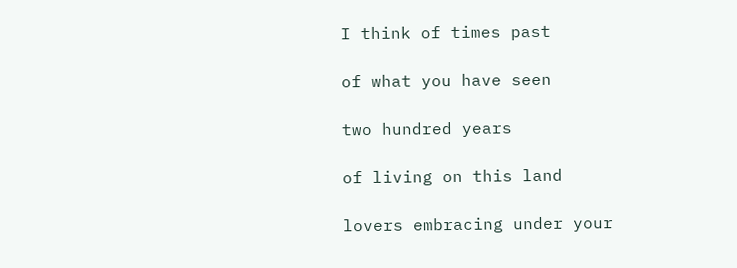I think of times past

of what you have seen

two hundred years

of living on this land

lovers embracing under your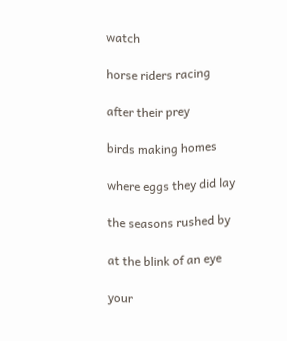watch

horse riders racing

after their prey

birds making homes

where eggs they did lay

the seasons rushed by

at the blink of an eye

your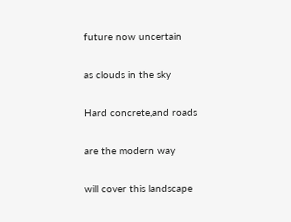future now uncertain

as clouds in the sky

Hard concrete,and roads

are the modern way

will cover this landscape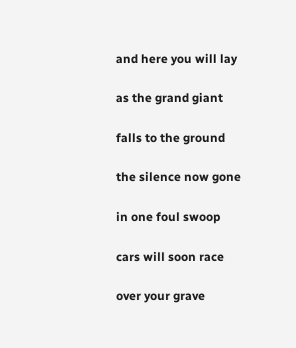and here you will lay

as the grand giant

falls to the ground

the silence now gone

in one foul swoop

cars will soon race

over your grave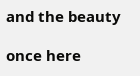and the beauty

once here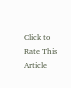Click to Rate This Article